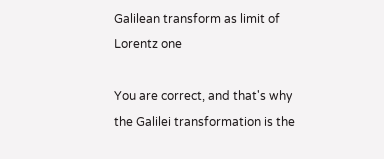Galilean transform as limit of Lorentz one

You are correct, and that's why the Galilei transformation is the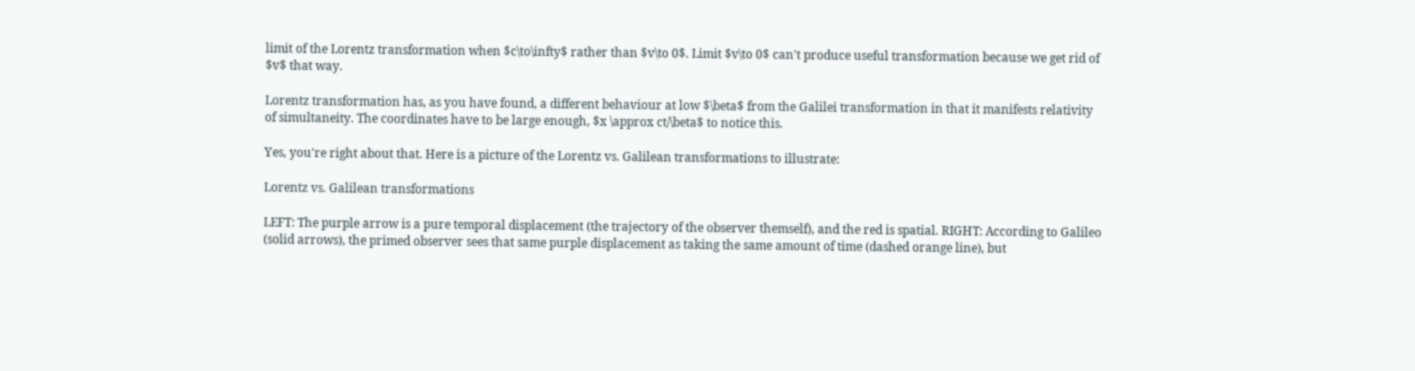limit of the Lorentz transformation when $c\to\infty$ rather than $v\to 0$. Limit $v\to 0$ can't produce useful transformation because we get rid of $v$ that way.

Lorentz transformation has, as you have found, a different behaviour at low $\beta$ from the Galilei transformation in that it manifests relativity of simultaneity. The coordinates have to be large enough, $x \approx ct/\beta$ to notice this.

Yes, you're right about that. Here is a picture of the Lorentz vs. Galilean transformations to illustrate:

Lorentz vs. Galilean transformations

LEFT: The purple arrow is a pure temporal displacement (the trajectory of the observer themself), and the red is spatial. RIGHT: According to Galileo (solid arrows), the primed observer sees that same purple displacement as taking the same amount of time (dashed orange line), but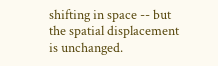shifting in space -- but the spatial displacement is unchanged.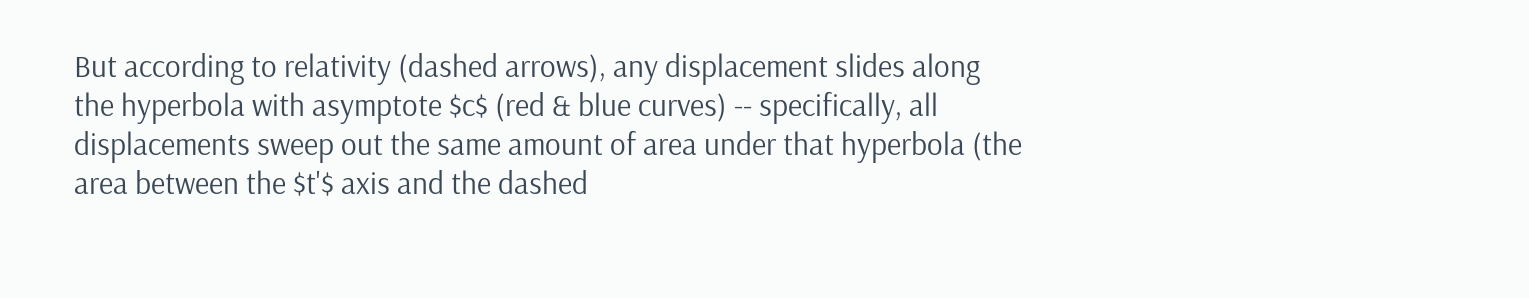But according to relativity (dashed arrows), any displacement slides along the hyperbola with asymptote $c$ (red & blue curves) -- specifically, all displacements sweep out the same amount of area under that hyperbola (the area between the $t'$ axis and the dashed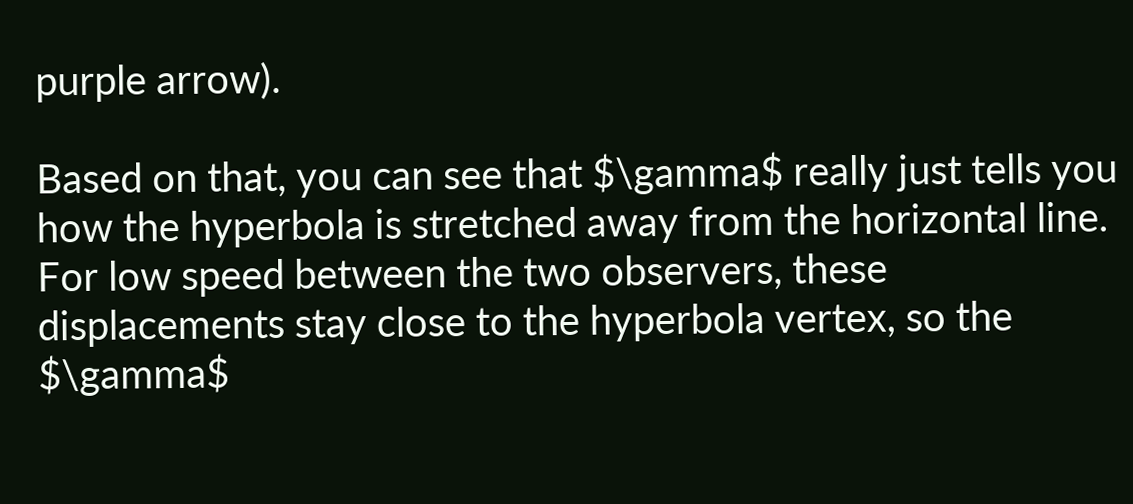purple arrow).

Based on that, you can see that $\gamma$ really just tells you how the hyperbola is stretched away from the horizontal line. For low speed between the two observers, these displacements stay close to the hyperbola vertex, so the $\gamma$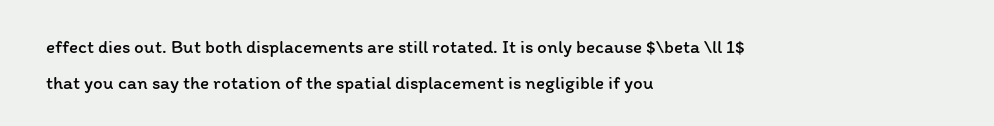effect dies out. But both displacements are still rotated. It is only because $\beta \ll 1$ that you can say the rotation of the spatial displacement is negligible if you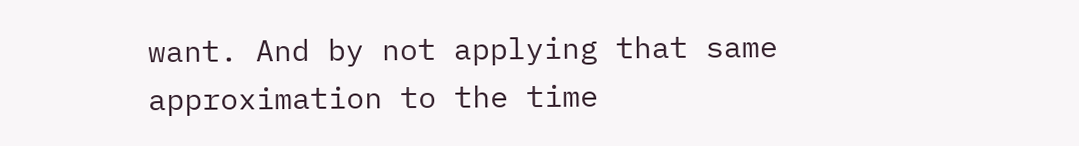want. And by not applying that same approximation to the time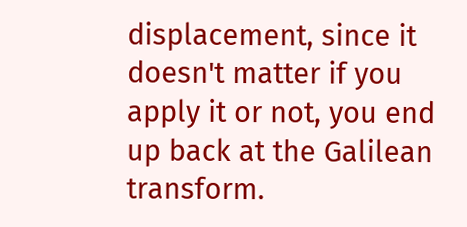displacement, since it doesn't matter if you apply it or not, you end up back at the Galilean transform.